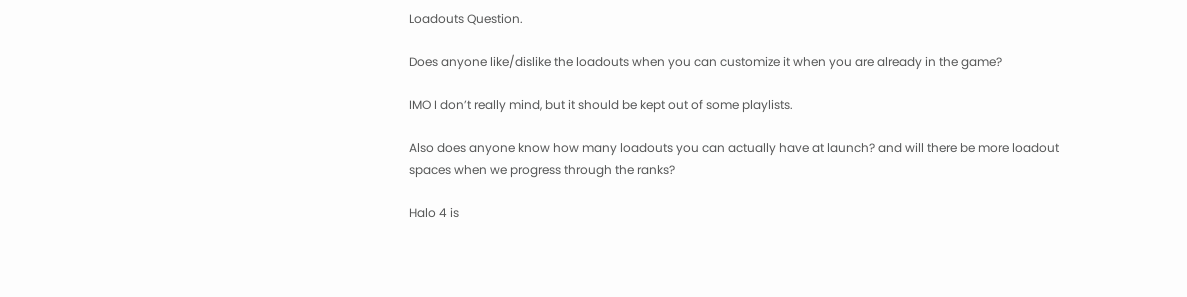Loadouts Question.

Does anyone like/dislike the loadouts when you can customize it when you are already in the game?

IMO I don’t really mind, but it should be kept out of some playlists.

Also does anyone know how many loadouts you can actually have at launch? and will there be more loadout spaces when we progress through the ranks?

Halo 4 is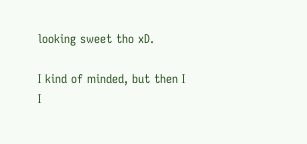looking sweet tho xD.

I kind of minded, but then I I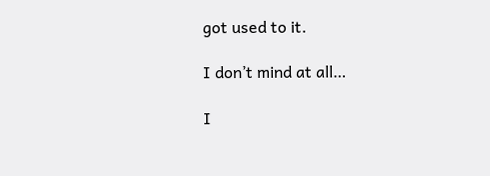got used to it.

I don’t mind at all…

I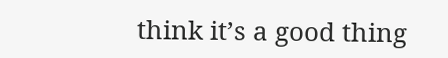think it’s a good thing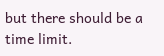but there should be a time limit.